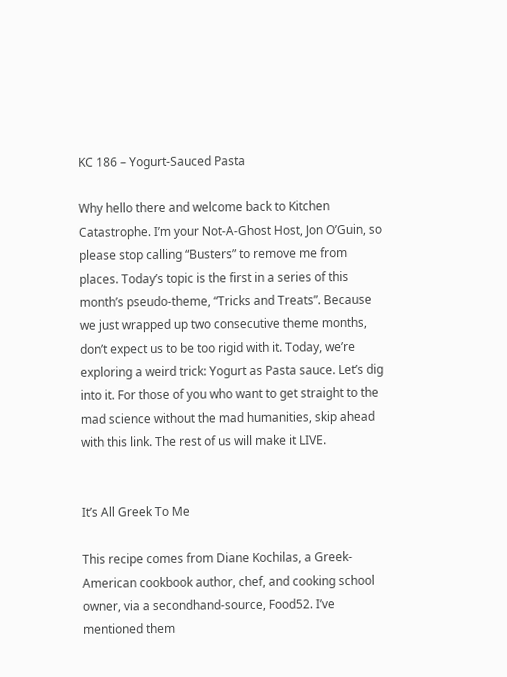KC 186 – Yogurt-Sauced Pasta

Why hello there and welcome back to Kitchen Catastrophe. I’m your Not-A-Ghost Host, Jon O’Guin, so please stop calling “Busters” to remove me from places. Today’s topic is the first in a series of this month’s pseudo-theme, “Tricks and Treats”. Because we just wrapped up two consecutive theme months, don’t expect us to be too rigid with it. Today, we’re exploring a weird trick: Yogurt as Pasta sauce. Let’s dig into it. For those of you who want to get straight to the mad science without the mad humanities, skip ahead with this link. The rest of us will make it LIVE.


It’s All Greek To Me

This recipe comes from Diane Kochilas, a Greek-American cookbook author, chef, and cooking school owner, via a secondhand-source, Food52. I’ve mentioned them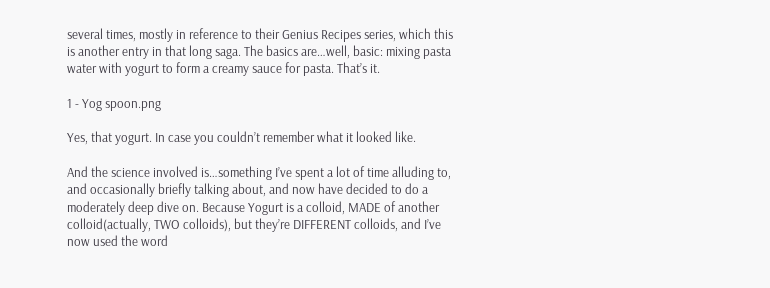several times, mostly in reference to their Genius Recipes series, which this is another entry in that long saga. The basics are…well, basic: mixing pasta water with yogurt to form a creamy sauce for pasta. That’s it.

1 - Yog spoon.png

Yes, that yogurt. In case you couldn’t remember what it looked like.

And the science involved is…something I’ve spent a lot of time alluding to, and occasionally briefly talking about, and now have decided to do a moderately deep dive on. Because Yogurt is a colloid, MADE of another colloid(actually, TWO colloids), but they’re DIFFERENT colloids, and I’ve now used the word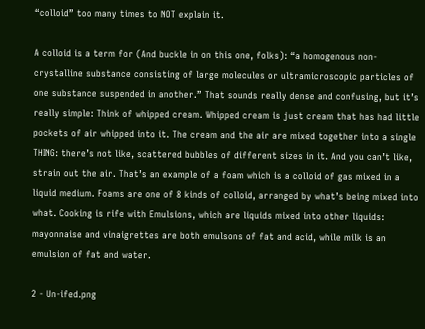“colloid” too many times to NOT explain it.

A colloid is a term for (And buckle in on this one, folks): “a homogenous non-crystalline substance consisting of large molecules or ultramicroscopic particles of one substance suspended in another.” That sounds really dense and confusing, but it’s really simple: Think of whipped cream. Whipped cream is just cream that has had little pockets of air whipped into it. The cream and the air are mixed together into a single THING: there’s not like, scattered bubbles of different sizes in it. And you can’t like, strain out the air. That’s an example of a foam which is a colloid of gas mixed in a liquid medium. Foams are one of 8 kinds of colloid, arranged by what’s being mixed into what. Cooking is rife with Emulsions, which are liquids mixed into other liquids: mayonnaise and vinaigrettes are both emulsons of fat and acid, while milk is an emulsion of fat and water.

2 - Un-ifed.png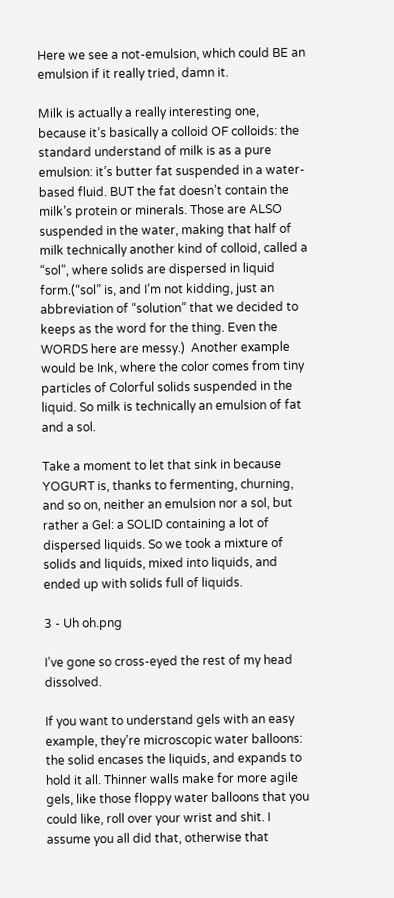Here we see a not-emulsion, which could BE an emulsion if it really tried, damn it.

Milk is actually a really interesting one, because it’s basically a colloid OF colloids: the standard understand of milk is as a pure emulsion: it’s butter fat suspended in a water-based fluid. BUT the fat doesn’t contain the milk’s protein or minerals. Those are ALSO suspended in the water, making that half of milk technically another kind of colloid, called a “sol”, where solids are dispersed in liquid form.(“sol” is, and I’m not kidding, just an abbreviation of “solution” that we decided to keeps as the word for the thing. Even the WORDS here are messy.)  Another example would be Ink, where the color comes from tiny particles of Colorful solids suspended in the liquid. So milk is technically an emulsion of fat and a sol.

Take a moment to let that sink in because YOGURT is, thanks to fermenting, churning, and so on, neither an emulsion nor a sol, but rather a Gel: a SOLID containing a lot of dispersed liquids. So we took a mixture of solids and liquids, mixed into liquids, and ended up with solids full of liquids.

3 - Uh oh.png

I’ve gone so cross-eyed the rest of my head dissolved.

If you want to understand gels with an easy example, they’re microscopic water balloons: the solid encases the liquids, and expands to hold it all. Thinner walls make for more agile gels, like those floppy water balloons that you could like, roll over your wrist and shit. I assume you all did that, otherwise that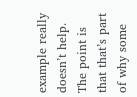example really doesn’t help. The point is that that’s part of why some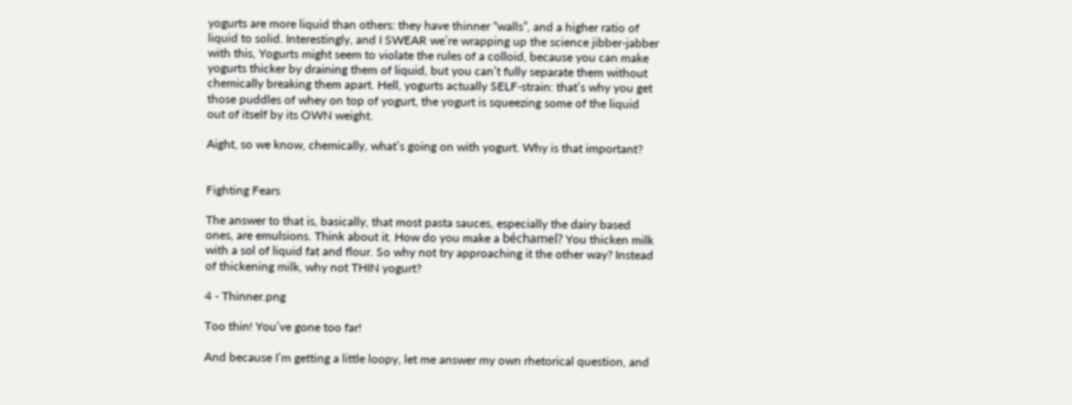yogurts are more liquid than others: they have thinner “walls”, and a higher ratio of liquid to solid. Interestingly, and I SWEAR we’re wrapping up the science jibber-jabber with this, Yogurts might seem to violate the rules of a colloid, because you can make yogurts thicker by draining them of liquid, but you can’t fully separate them without chemically breaking them apart. Hell, yogurts actually SELF-strain: that’s why you get those puddles of whey on top of yogurt, the yogurt is squeezing some of the liquid out of itself by its OWN weight.

Aight, so we know, chemically, what’s going on with yogurt. Why is that important?


Fighting Fears

The answer to that is, basically, that most pasta sauces, especially the dairy based ones, are emulsions. Think about it. How do you make a béchamel? You thicken milk with a sol of liquid fat and flour. So why not try approaching it the other way? Instead of thickening milk, why not THIN yogurt?

4 - Thinner.png

Too thin! You’ve gone too far!

And because I’m getting a little loopy, let me answer my own rhetorical question, and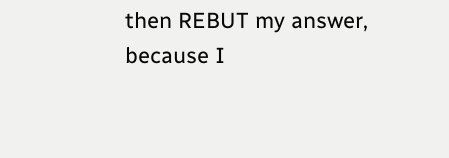then REBUT my answer, because I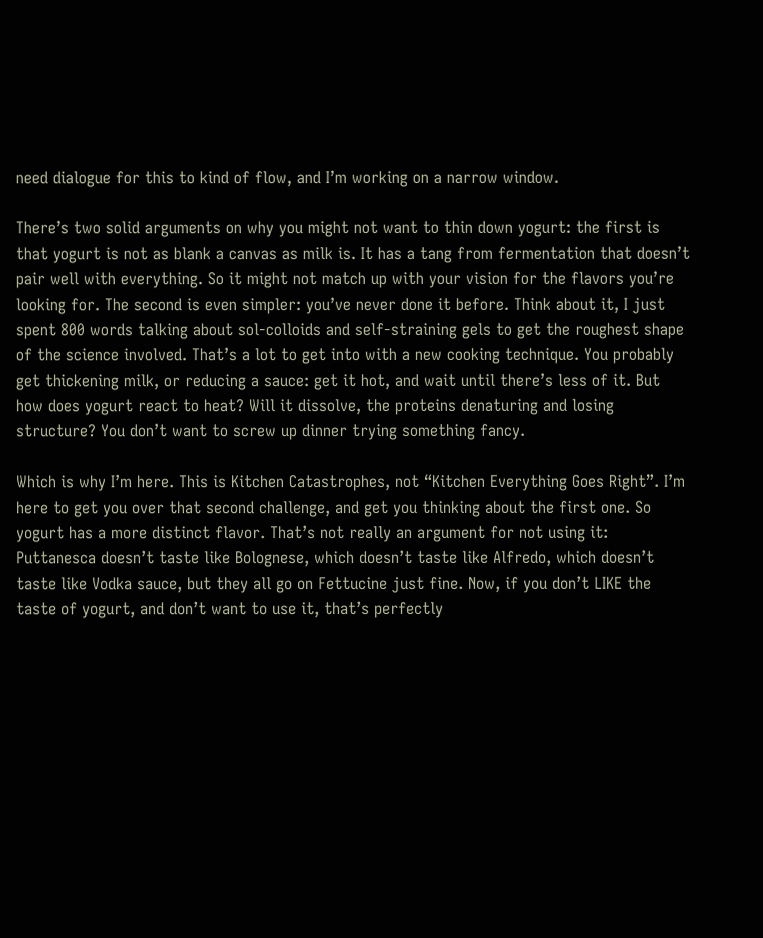need dialogue for this to kind of flow, and I’m working on a narrow window.

There’s two solid arguments on why you might not want to thin down yogurt: the first is that yogurt is not as blank a canvas as milk is. It has a tang from fermentation that doesn’t pair well with everything. So it might not match up with your vision for the flavors you’re looking for. The second is even simpler: you’ve never done it before. Think about it, I just spent 800 words talking about sol-colloids and self-straining gels to get the roughest shape of the science involved. That’s a lot to get into with a new cooking technique. You probably get thickening milk, or reducing a sauce: get it hot, and wait until there’s less of it. But how does yogurt react to heat? Will it dissolve, the proteins denaturing and losing structure? You don’t want to screw up dinner trying something fancy.

Which is why I’m here. This is Kitchen Catastrophes, not “Kitchen Everything Goes Right”. I’m here to get you over that second challenge, and get you thinking about the first one. So yogurt has a more distinct flavor. That’s not really an argument for not using it: Puttanesca doesn’t taste like Bolognese, which doesn’t taste like Alfredo, which doesn’t taste like Vodka sauce, but they all go on Fettucine just fine. Now, if you don’t LIKE the taste of yogurt, and don’t want to use it, that’s perfectly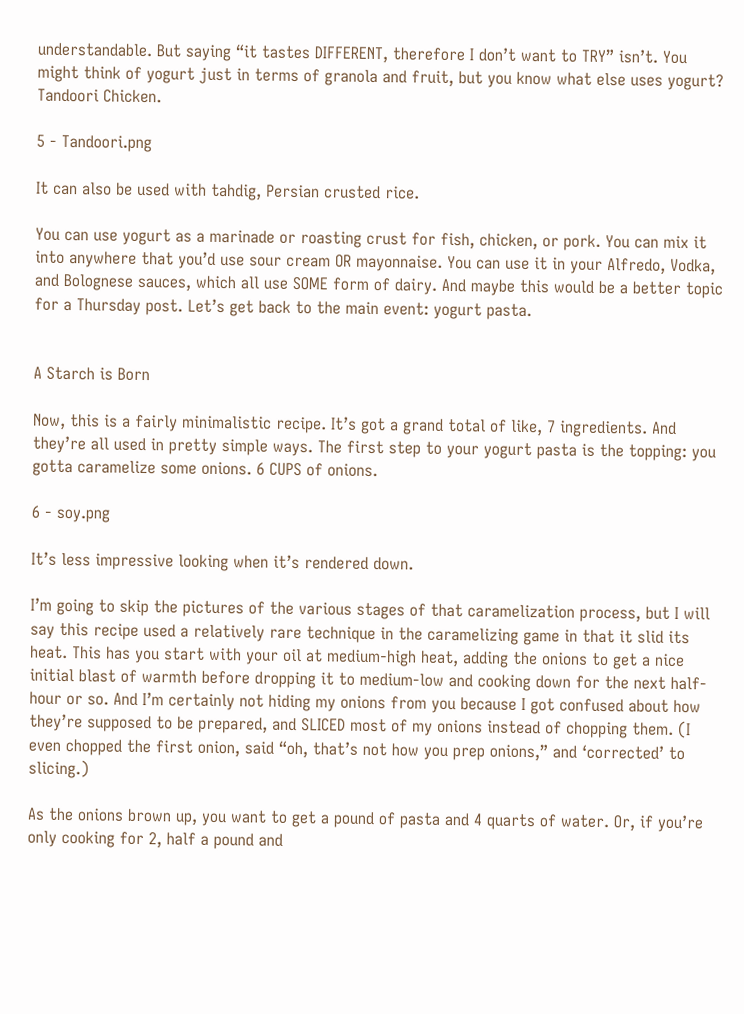understandable. But saying “it tastes DIFFERENT, therefore I don’t want to TRY” isn’t. You might think of yogurt just in terms of granola and fruit, but you know what else uses yogurt? Tandoori Chicken.

5 - Tandoori.png

It can also be used with tahdig, Persian crusted rice.

You can use yogurt as a marinade or roasting crust for fish, chicken, or pork. You can mix it into anywhere that you’d use sour cream OR mayonnaise. You can use it in your Alfredo, Vodka, and Bolognese sauces, which all use SOME form of dairy. And maybe this would be a better topic for a Thursday post. Let’s get back to the main event: yogurt pasta.


A Starch is Born

Now, this is a fairly minimalistic recipe. It’s got a grand total of like, 7 ingredients. And they’re all used in pretty simple ways. The first step to your yogurt pasta is the topping: you gotta caramelize some onions. 6 CUPS of onions.

6 - soy.png

It’s less impressive looking when it’s rendered down.

I’m going to skip the pictures of the various stages of that caramelization process, but I will say this recipe used a relatively rare technique in the caramelizing game in that it slid its heat. This has you start with your oil at medium-high heat, adding the onions to get a nice initial blast of warmth before dropping it to medium-low and cooking down for the next half-hour or so. And I’m certainly not hiding my onions from you because I got confused about how they’re supposed to be prepared, and SLICED most of my onions instead of chopping them. (I even chopped the first onion, said “oh, that’s not how you prep onions,” and ‘corrected’ to slicing.)

As the onions brown up, you want to get a pound of pasta and 4 quarts of water. Or, if you’re only cooking for 2, half a pound and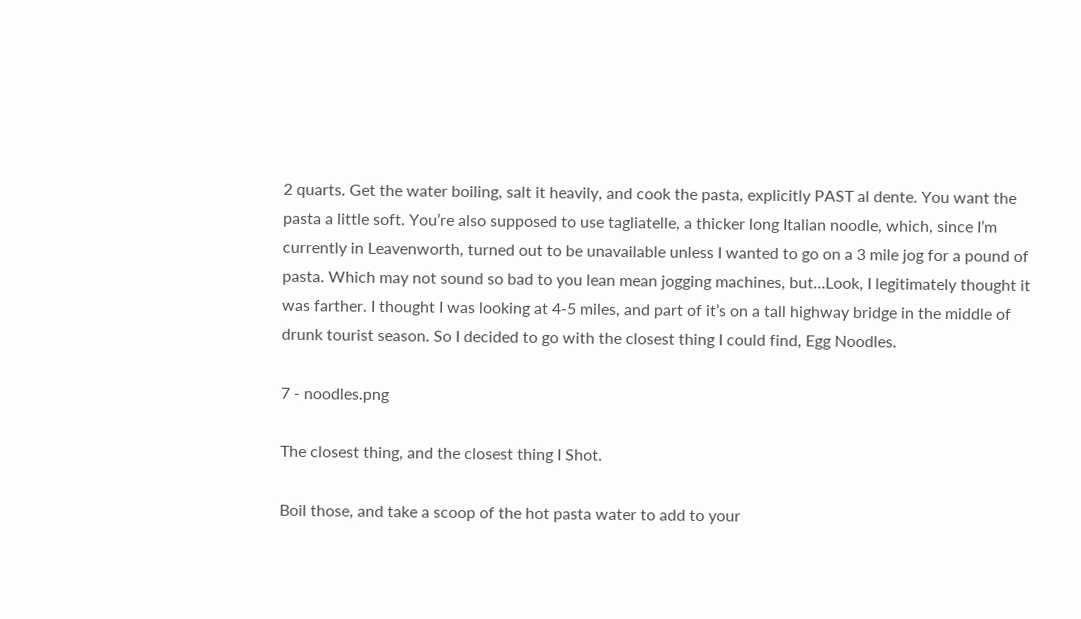2 quarts. Get the water boiling, salt it heavily, and cook the pasta, explicitly PAST al dente. You want the pasta a little soft. You’re also supposed to use tagliatelle, a thicker long Italian noodle, which, since I’m currently in Leavenworth, turned out to be unavailable unless I wanted to go on a 3 mile jog for a pound of pasta. Which may not sound so bad to you lean mean jogging machines, but…Look, I legitimately thought it was farther. I thought I was looking at 4-5 miles, and part of it’s on a tall highway bridge in the middle of drunk tourist season. So I decided to go with the closest thing I could find, Egg Noodles.

7 - noodles.png

The closest thing, and the closest thing I Shot.

Boil those, and take a scoop of the hot pasta water to add to your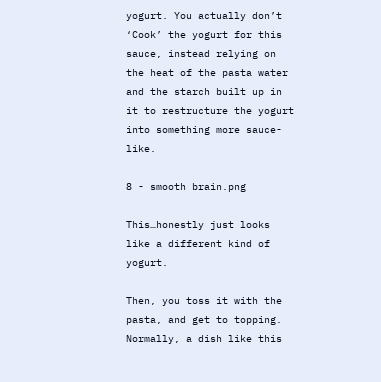yogurt. You actually don’t ‘Cook’ the yogurt for this sauce, instead relying on the heat of the pasta water and the starch built up in it to restructure the yogurt into something more sauce-like.

8 - smooth brain.png

This…honestly just looks like a different kind of yogurt.

Then, you toss it with the pasta, and get to topping. Normally, a dish like this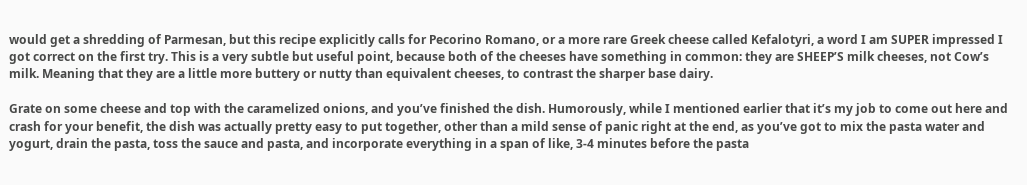would get a shredding of Parmesan, but this recipe explicitly calls for Pecorino Romano, or a more rare Greek cheese called Kefalotyri, a word I am SUPER impressed I got correct on the first try. This is a very subtle but useful point, because both of the cheeses have something in common: they are SHEEP’S milk cheeses, not Cow’s milk. Meaning that they are a little more buttery or nutty than equivalent cheeses, to contrast the sharper base dairy.

Grate on some cheese and top with the caramelized onions, and you’ve finished the dish. Humorously, while I mentioned earlier that it’s my job to come out here and crash for your benefit, the dish was actually pretty easy to put together, other than a mild sense of panic right at the end, as you’ve got to mix the pasta water and yogurt, drain the pasta, toss the sauce and pasta, and incorporate everything in a span of like, 3-4 minutes before the pasta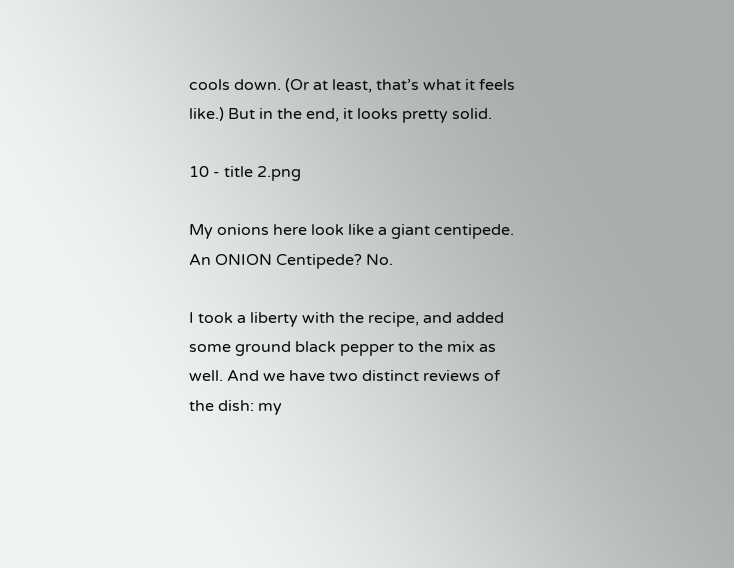cools down. (Or at least, that’s what it feels like.) But in the end, it looks pretty solid.

10 - title 2.png

My onions here look like a giant centipede. An ONION Centipede? No.

I took a liberty with the recipe, and added some ground black pepper to the mix as well. And we have two distinct reviews of the dish: my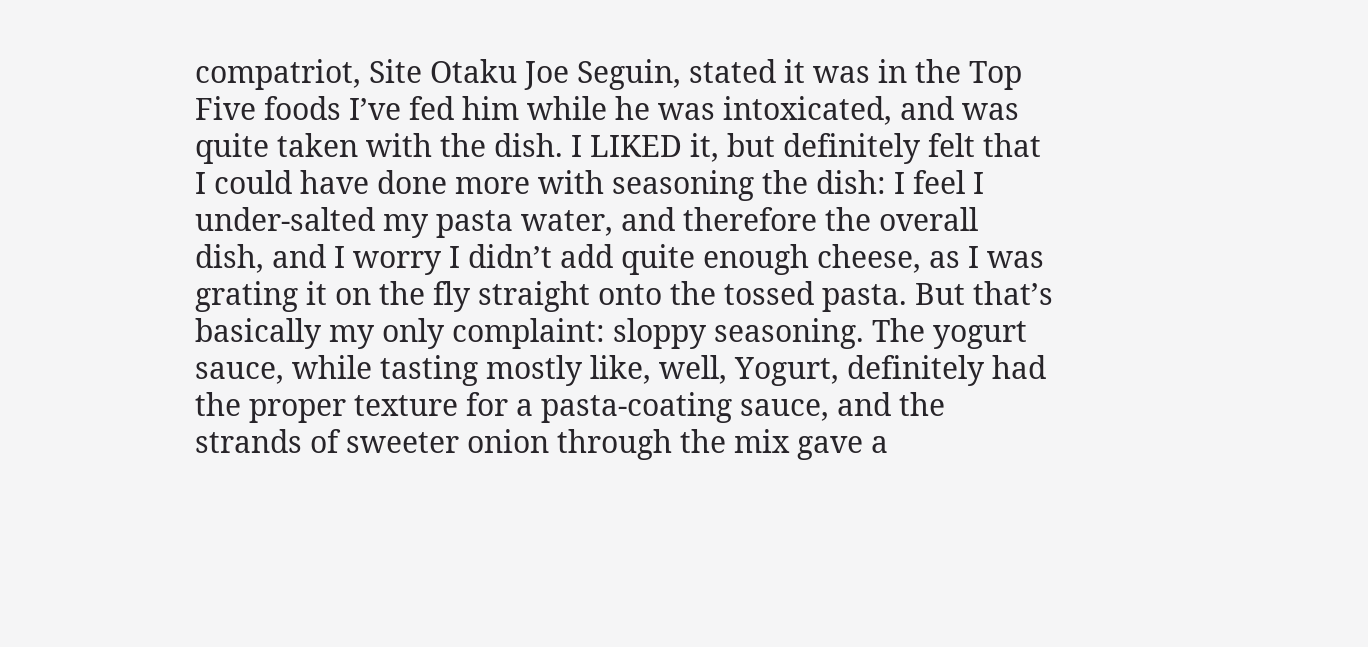compatriot, Site Otaku Joe Seguin, stated it was in the Top Five foods I’ve fed him while he was intoxicated, and was quite taken with the dish. I LIKED it, but definitely felt that I could have done more with seasoning the dish: I feel I under-salted my pasta water, and therefore the overall dish, and I worry I didn’t add quite enough cheese, as I was grating it on the fly straight onto the tossed pasta. But that’s basically my only complaint: sloppy seasoning. The yogurt sauce, while tasting mostly like, well, Yogurt, definitely had the proper texture for a pasta-coating sauce, and the strands of sweeter onion through the mix gave a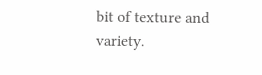bit of texture and variety.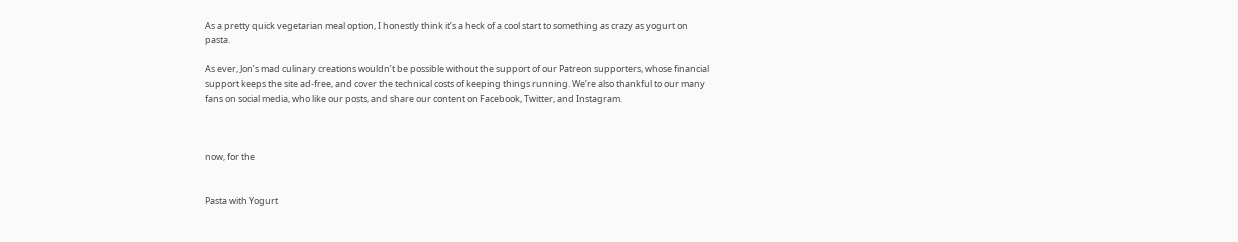As a pretty quick vegetarian meal option, I honestly think it’s a heck of a cool start to something as crazy as yogurt on pasta.

As ever, Jon’s mad culinary creations wouldn’t be possible without the support of our Patreon supporters, whose financial support keeps the site ad-free, and cover the technical costs of keeping things running. We’re also thankful to our many fans on social media, who like our posts, and share our content on Facebook, Twitter, and Instagram.



now, for the


Pasta with Yogurt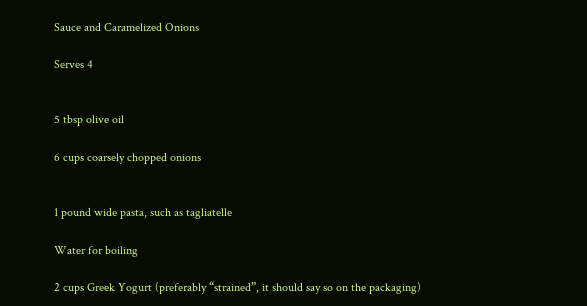Sauce and Caramelized Onions

Serves 4


5 tbsp olive oil

6 cups coarsely chopped onions


1 pound wide pasta, such as tagliatelle

Water for boiling

2 cups Greek Yogurt (preferably “strained”, it should say so on the packaging)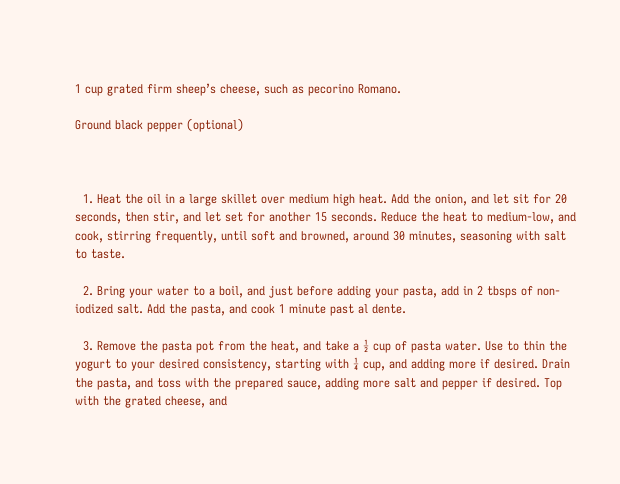1 cup grated firm sheep’s cheese, such as pecorino Romano.

Ground black pepper (optional)



  1. Heat the oil in a large skillet over medium high heat. Add the onion, and let sit for 20 seconds, then stir, and let set for another 15 seconds. Reduce the heat to medium-low, and cook, stirring frequently, until soft and browned, around 30 minutes, seasoning with salt to taste.

  2. Bring your water to a boil, and just before adding your pasta, add in 2 tbsps of non-iodized salt. Add the pasta, and cook 1 minute past al dente.

  3. Remove the pasta pot from the heat, and take a ½ cup of pasta water. Use to thin the yogurt to your desired consistency, starting with ¼ cup, and adding more if desired. Drain the pasta, and toss with the prepared sauce, adding more salt and pepper if desired. Top with the grated cheese, and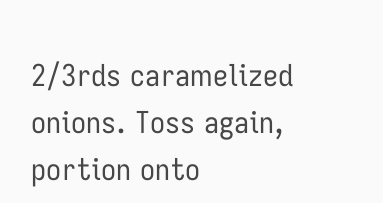2/3rds caramelized onions. Toss again, portion onto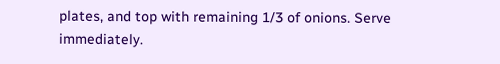plates, and top with remaining 1/3 of onions. Serve immediately.